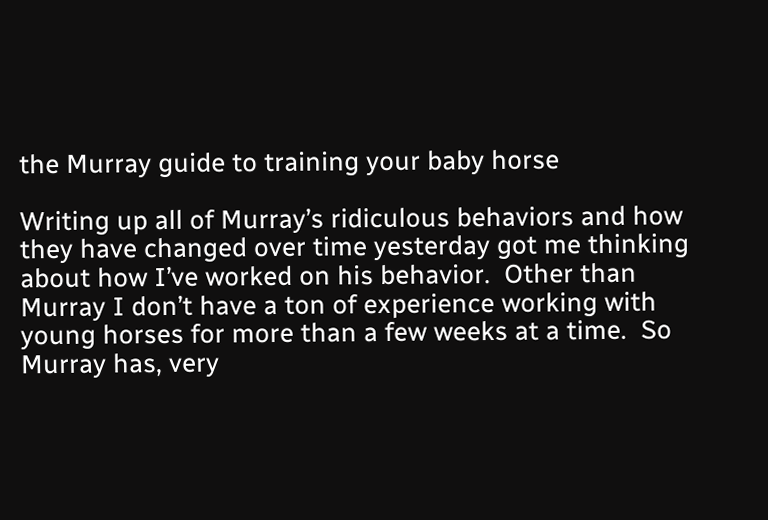the Murray guide to training your baby horse

Writing up all of Murray’s ridiculous behaviors and how they have changed over time yesterday got me thinking about how I’ve worked on his behavior.  Other than Murray I don’t have a ton of experience working with young horses for more than a few weeks at a time.  So Murray has, very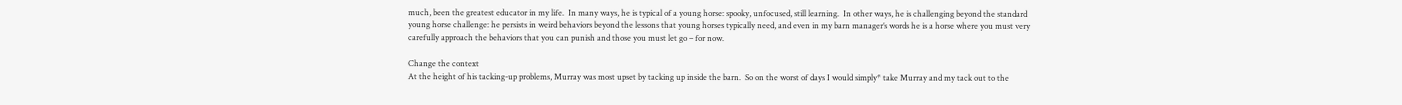much, been the greatest educator in my life.  In many ways, he is typical of a young horse: spooky, unfocused, still learning.  In other ways, he is challenging beyond the standard young horse challenge: he persists in weird behaviors beyond the lessons that young horses typically need, and even in my barn manager’s words he is a horse where you must very carefully approach the behaviors that you can punish and those you must let go – for now.

Change the context
At the height of his tacking-up problems, Murray was most upset by tacking up inside the barn.  So on the worst of days I would simply* take Murray and my tack out to the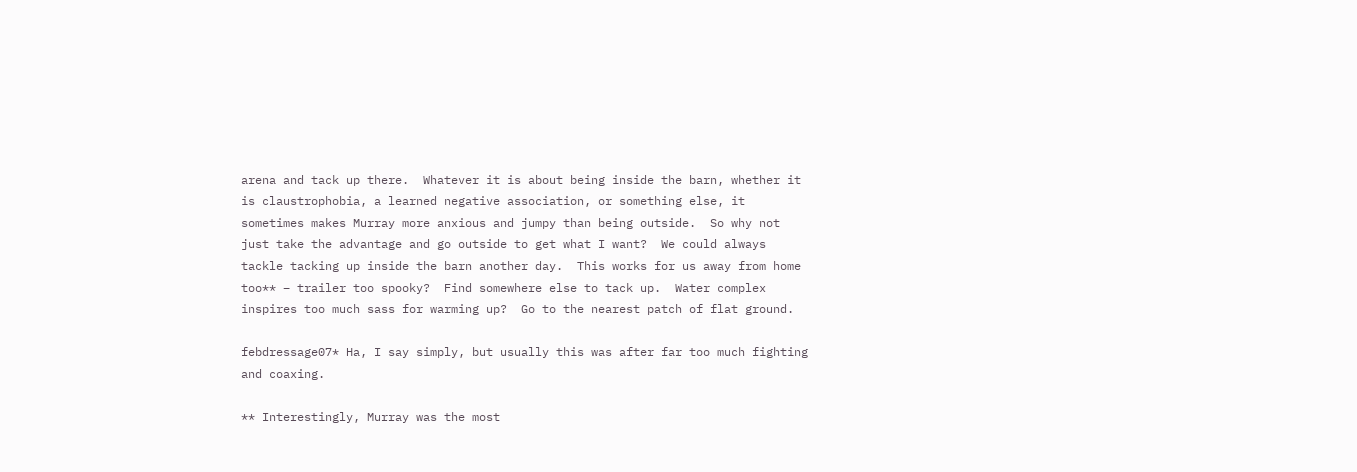arena and tack up there.  Whatever it is about being inside the barn, whether it is claustrophobia, a learned negative association, or something else, it sometimes makes Murray more anxious and jumpy than being outside.  So why not just take the advantage and go outside to get what I want?  We could always tackle tacking up inside the barn another day.  This works for us away from home too** – trailer too spooky?  Find somewhere else to tack up.  Water complex inspires too much sass for warming up?  Go to the nearest patch of flat ground.

febdressage07* Ha, I say simply, but usually this was after far too much fighting and coaxing.

** Interestingly, Murray was the most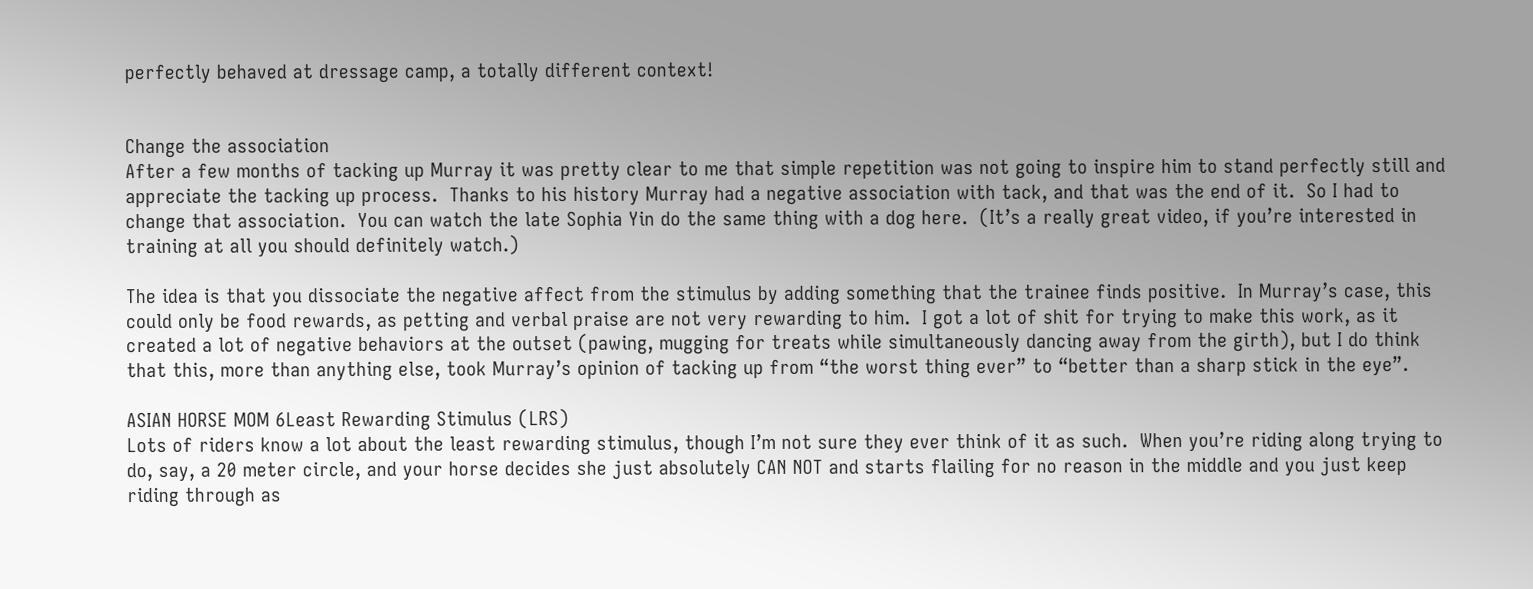perfectly behaved at dressage camp, a totally different context!


Change the association
After a few months of tacking up Murray it was pretty clear to me that simple repetition was not going to inspire him to stand perfectly still and appreciate the tacking up process.  Thanks to his history Murray had a negative association with tack, and that was the end of it.  So I had to change that association.  You can watch the late Sophia Yin do the same thing with a dog here.  (It’s a really great video, if you’re interested in training at all you should definitely watch.)

The idea is that you dissociate the negative affect from the stimulus by adding something that the trainee finds positive.  In Murray’s case, this could only be food rewards, as petting and verbal praise are not very rewarding to him.  I got a lot of shit for trying to make this work, as it created a lot of negative behaviors at the outset (pawing, mugging for treats while simultaneously dancing away from the girth), but I do think that this, more than anything else, took Murray’s opinion of tacking up from “the worst thing ever” to “better than a sharp stick in the eye”.

ASIAN HORSE MOM 6Least Rewarding Stimulus (LRS)
Lots of riders know a lot about the least rewarding stimulus, though I’m not sure they ever think of it as such.  When you’re riding along trying to do, say, a 20 meter circle, and your horse decides she just absolutely CAN NOT and starts flailing for no reason in the middle and you just keep riding through as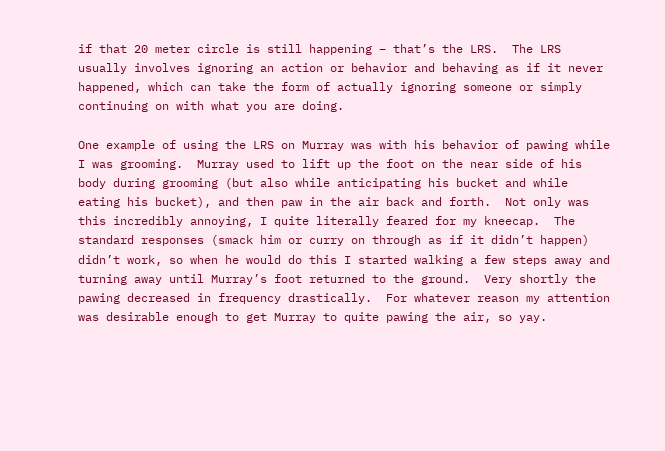if that 20 meter circle is still happening – that’s the LRS.  The LRS usually involves ignoring an action or behavior and behaving as if it never happened, which can take the form of actually ignoring someone or simply continuing on with what you are doing.

One example of using the LRS on Murray was with his behavior of pawing while I was grooming.  Murray used to lift up the foot on the near side of his body during grooming (but also while anticipating his bucket and while eating his bucket), and then paw in the air back and forth.  Not only was this incredibly annoying, I quite literally feared for my kneecap.  The standard responses (smack him or curry on through as if it didn’t happen) didn’t work, so when he would do this I started walking a few steps away and turning away until Murray’s foot returned to the ground.  Very shortly the pawing decreased in frequency drastically.  For whatever reason my attention was desirable enough to get Murray to quite pawing the air, so yay.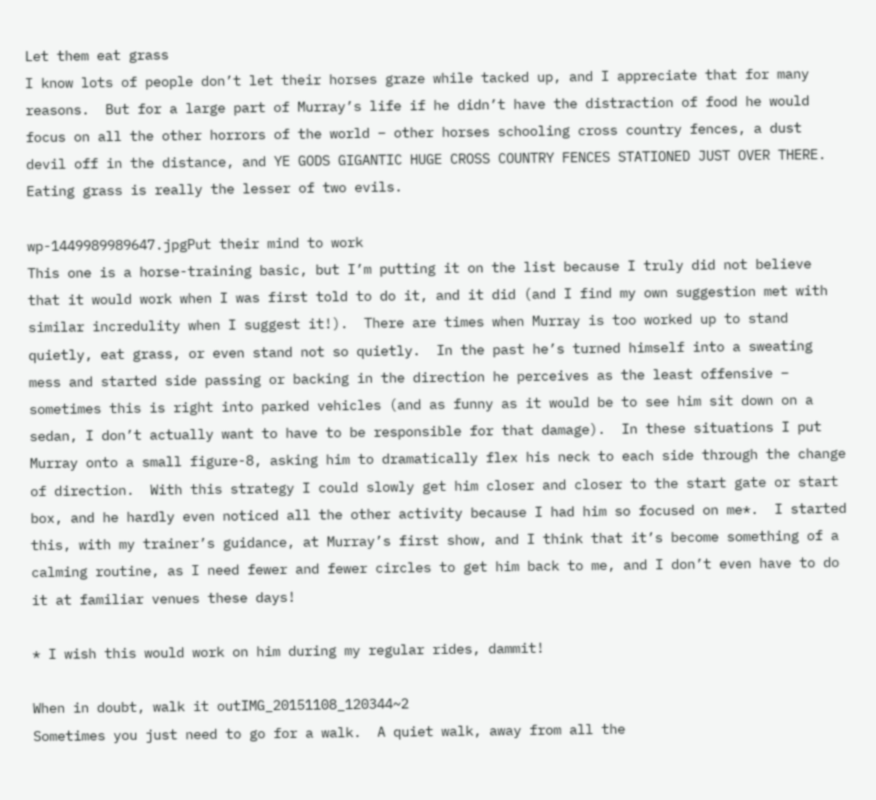Let them eat grass
I know lots of people don’t let their horses graze while tacked up, and I appreciate that for many reasons.  But for a large part of Murray’s life if he didn’t have the distraction of food he would focus on all the other horrors of the world – other horses schooling cross country fences, a dust devil off in the distance, and YE GODS GIGANTIC HUGE CROSS COUNTRY FENCES STATIONED JUST OVER THERE.  Eating grass is really the lesser of two evils.

wp-1449989989647.jpgPut their mind to work
This one is a horse-training basic, but I’m putting it on the list because I truly did not believe that it would work when I was first told to do it, and it did (and I find my own suggestion met with similar incredulity when I suggest it!).  There are times when Murray is too worked up to stand quietly, eat grass, or even stand not so quietly.  In the past he’s turned himself into a sweating mess and started side passing or backing in the direction he perceives as the least offensive – sometimes this is right into parked vehicles (and as funny as it would be to see him sit down on a sedan, I don’t actually want to have to be responsible for that damage).  In these situations I put Murray onto a small figure-8, asking him to dramatically flex his neck to each side through the change of direction.  With this strategy I could slowly get him closer and closer to the start gate or start box, and he hardly even noticed all the other activity because I had him so focused on me*.  I started this, with my trainer’s guidance, at Murray’s first show, and I think that it’s become something of a calming routine, as I need fewer and fewer circles to get him back to me, and I don’t even have to do it at familiar venues these days!

* I wish this would work on him during my regular rides, dammit!

When in doubt, walk it outIMG_20151108_120344~2
Sometimes you just need to go for a walk.  A quiet walk, away from all the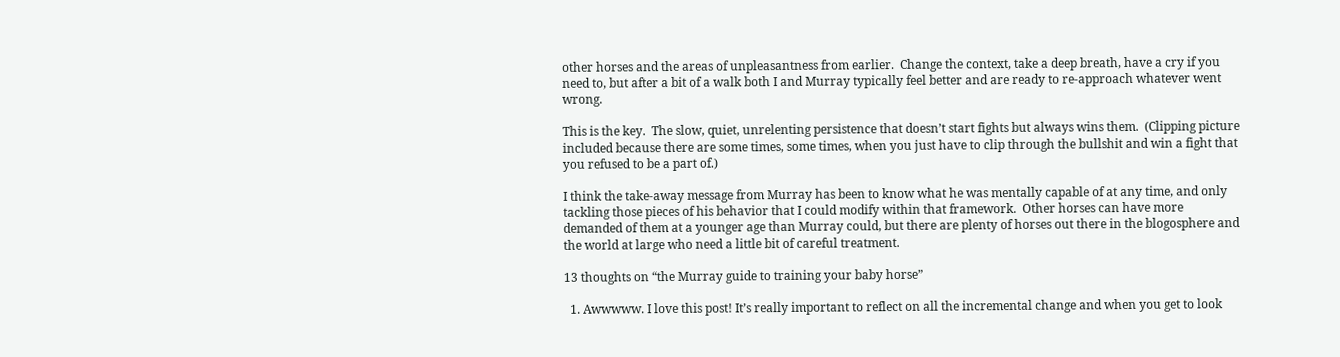other horses and the areas of unpleasantness from earlier.  Change the context, take a deep breath, have a cry if you need to, but after a bit of a walk both I and Murray typically feel better and are ready to re-approach whatever went wrong.

This is the key.  The slow, quiet, unrelenting persistence that doesn’t start fights but always wins them.  (Clipping picture included because there are some times, some times, when you just have to clip through the bullshit and win a fight that you refused to be a part of.)

I think the take-away message from Murray has been to know what he was mentally capable of at any time, and only tackling those pieces of his behavior that I could modify within that framework.  Other horses can have more demanded of them at a younger age than Murray could, but there are plenty of horses out there in the blogosphere and the world at large who need a little bit of careful treatment.

13 thoughts on “the Murray guide to training your baby horse”

  1. Awwwww. I love this post! It’s really important to reflect on all the incremental change and when you get to look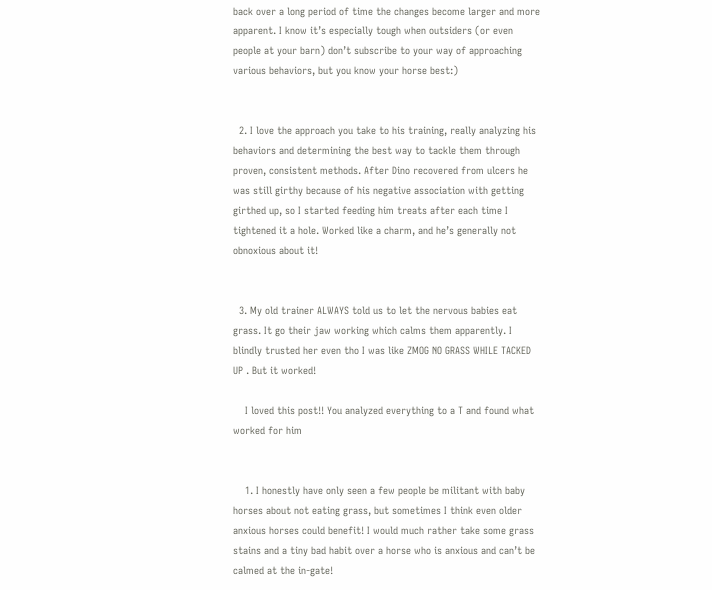back over a long period of time the changes become larger and more apparent. I know it’s especially tough when outsiders (or even people at your barn) don’t subscribe to your way of approaching various behaviors, but you know your horse best:)


  2. I love the approach you take to his training, really analyzing his behaviors and determining the best way to tackle them through proven, consistent methods. After Dino recovered from ulcers he was still girthy because of his negative association with getting girthed up, so I started feeding him treats after each time I tightened it a hole. Worked like a charm, and he’s generally not obnoxious about it!


  3. My old trainer ALWAYS told us to let the nervous babies eat grass. It go their jaw working which calms them apparently. I blindly trusted her even tho I was like ZMOG NO GRASS WHILE TACKED UP . But it worked!

    I loved this post!! You analyzed everything to a T and found what worked for him


    1. I honestly have only seen a few people be militant with baby horses about not eating grass, but sometimes I think even older anxious horses could benefit! I would much rather take some grass stains and a tiny bad habit over a horse who is anxious and can’t be calmed at the in-gate!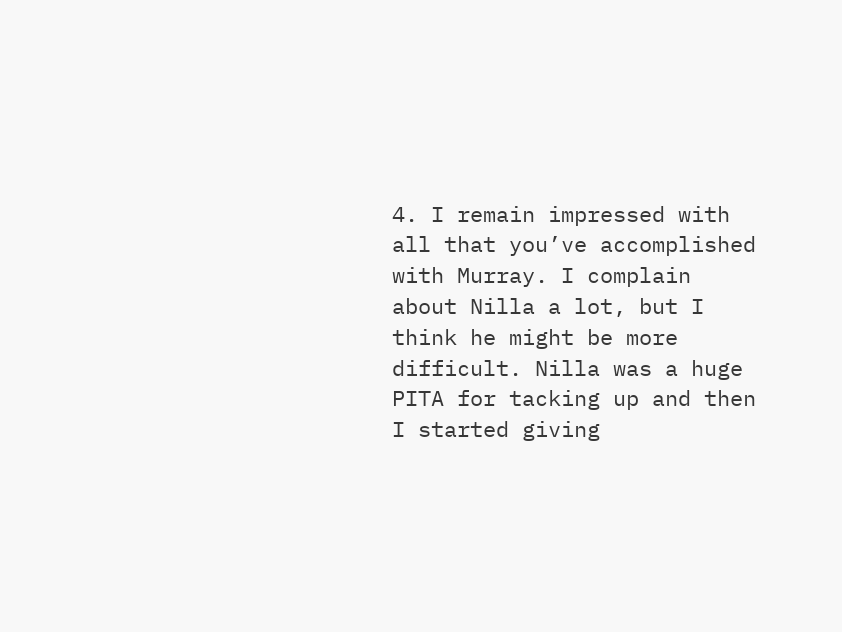4. I remain impressed with all that you’ve accomplished with Murray. I complain about Nilla a lot, but I think he might be more difficult. Nilla was a huge PITA for tacking up and then I started giving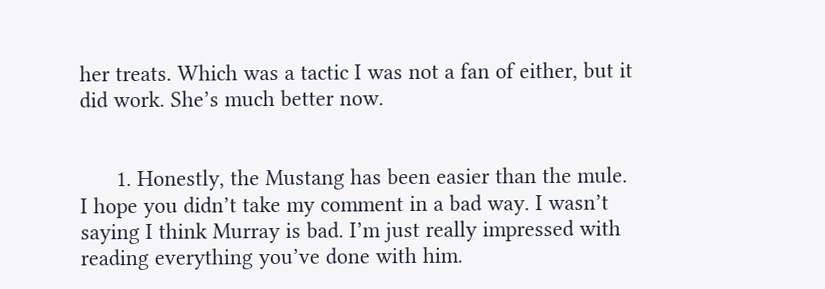her treats. Which was a tactic I was not a fan of either, but it did work. She’s much better now.


      1. Honestly, the Mustang has been easier than the mule. I hope you didn’t take my comment in a bad way. I wasn’t saying I think Murray is bad. I’m just really impressed with reading everything you’ve done with him.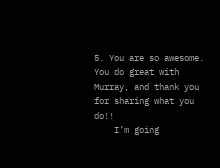5. You are so awesome. You do great with Murray, and thank you for sharing what you do!!
    I’m going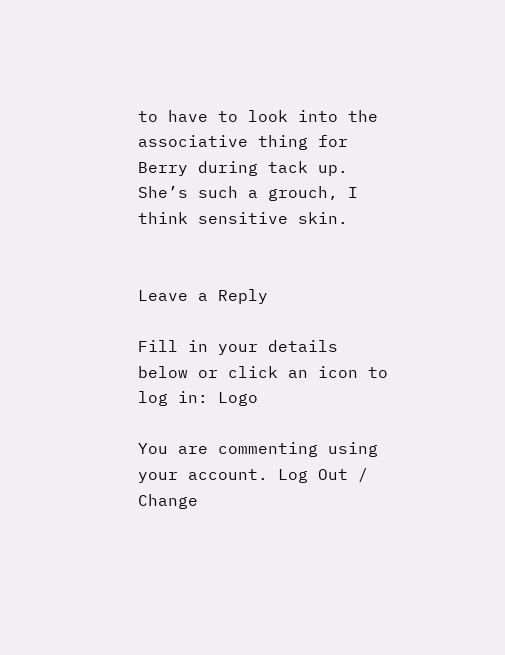to have to look into the associative thing for Berry during tack up. She’s such a grouch, I think sensitive skin.


Leave a Reply

Fill in your details below or click an icon to log in: Logo

You are commenting using your account. Log Out /  Change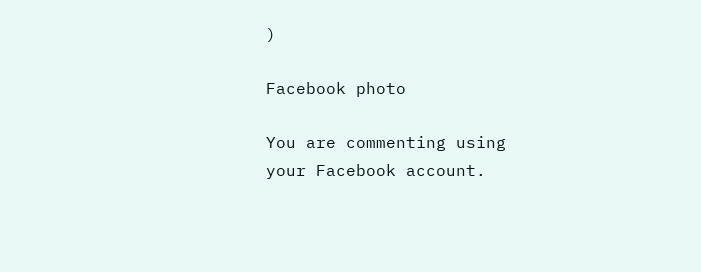)

Facebook photo

You are commenting using your Facebook account.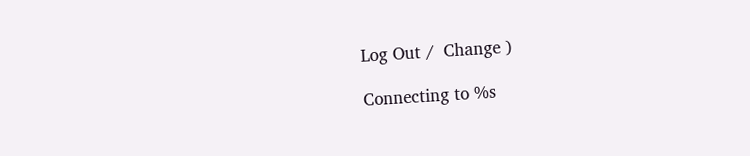Log Out /  Change )

Connecting to %s